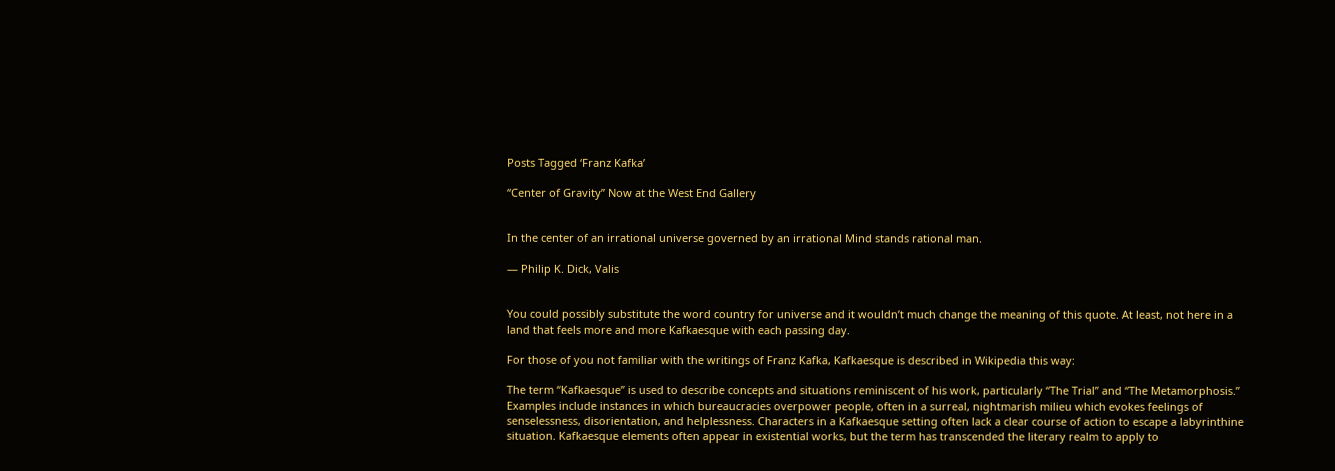Posts Tagged ‘Franz Kafka’

“Center of Gravity” Now at the West End Gallery


In the center of an irrational universe governed by an irrational Mind stands rational man.

― Philip K. Dick, Valis


You could possibly substitute the word country for universe and it wouldn’t much change the meaning of this quote. At least, not here in a land that feels more and more Kafkaesque with each passing day.

For those of you not familiar with the writings of Franz Kafka, Kafkaesque is described in Wikipedia this way:

The term “Kafkaesque” is used to describe concepts and situations reminiscent of his work, particularly “The Trial” and “The Metamorphosis.” Examples include instances in which bureaucracies overpower people, often in a surreal, nightmarish milieu which evokes feelings of senselessness, disorientation, and helplessness. Characters in a Kafkaesque setting often lack a clear course of action to escape a labyrinthine situation. Kafkaesque elements often appear in existential works, but the term has transcended the literary realm to apply to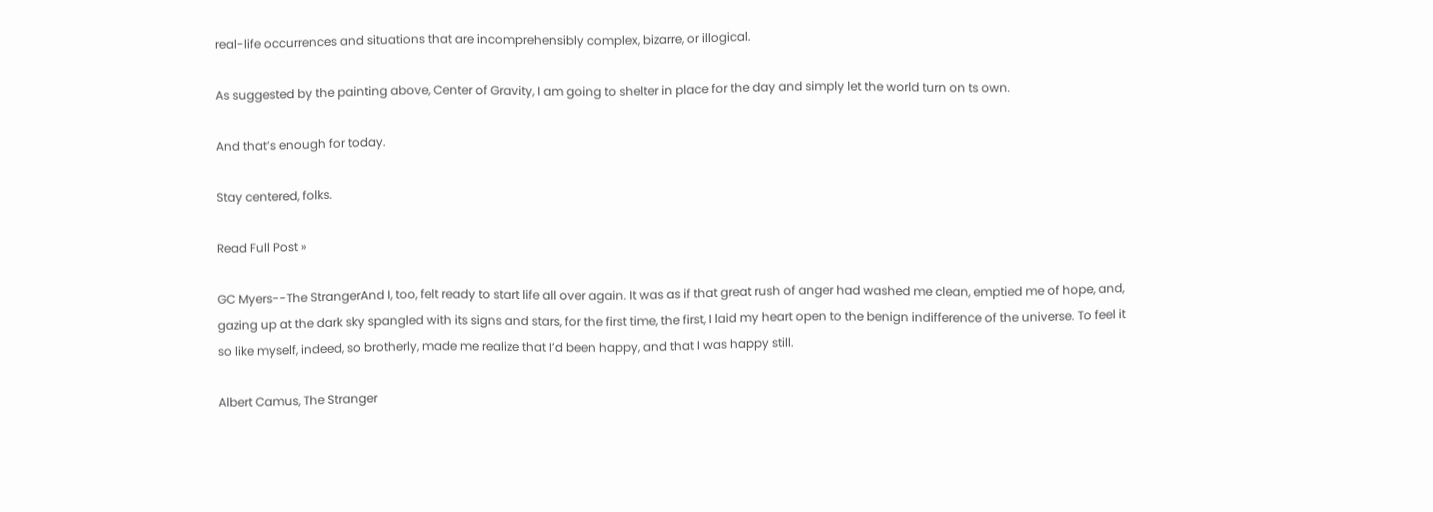real-life occurrences and situations that are incomprehensibly complex, bizarre, or illogical.

As suggested by the painting above, Center of Gravity, I am going to shelter in place for the day and simply let the world turn on ts own.

And that’s enough for today.

Stay centered, folks.

Read Full Post »

GC Myers--The StrangerAnd I, too, felt ready to start life all over again. It was as if that great rush of anger had washed me clean, emptied me of hope, and, gazing up at the dark sky spangled with its signs and stars, for the first time, the first, I laid my heart open to the benign indifference of the universe. To feel it so like myself, indeed, so brotherly, made me realize that I’d been happy, and that I was happy still.

Albert Camus, The Stranger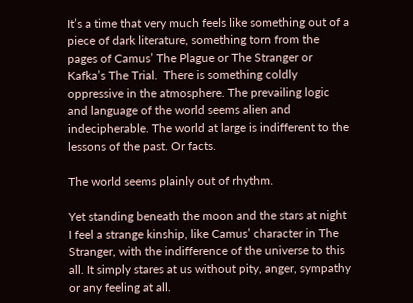It’s a time that very much feels like something out of a piece of dark literature, something torn from the pages of Camus’ The Plague or The Stranger or Kafka’s The Trial.  There is something coldly oppressive in the atmosphere. The prevailing logic and language of the world seems alien and indecipherable. The world at large is indifferent to the lessons of the past. Or facts.

The world seems plainly out of rhythm.

Yet standing beneath the moon and the stars at night I feel a strange kinship, like Camus’ character in The Stranger, with the indifference of the universe to this all. It simply stares at us without pity, anger, sympathy or any feeling at all.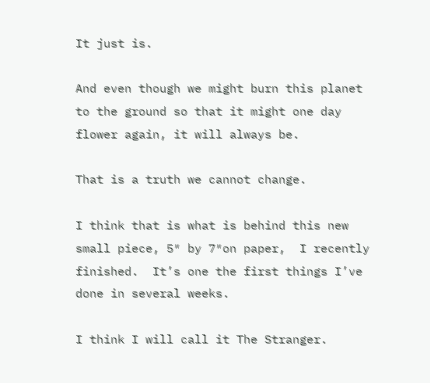It just is.

And even though we might burn this planet to the ground so that it might one day flower again, it will always be.

That is a truth we cannot change.

I think that is what is behind this new small piece, 5″ by 7″on paper,  I recently finished.  It’s one the first things I’ve done in several weeks.

I think I will call it The Stranger.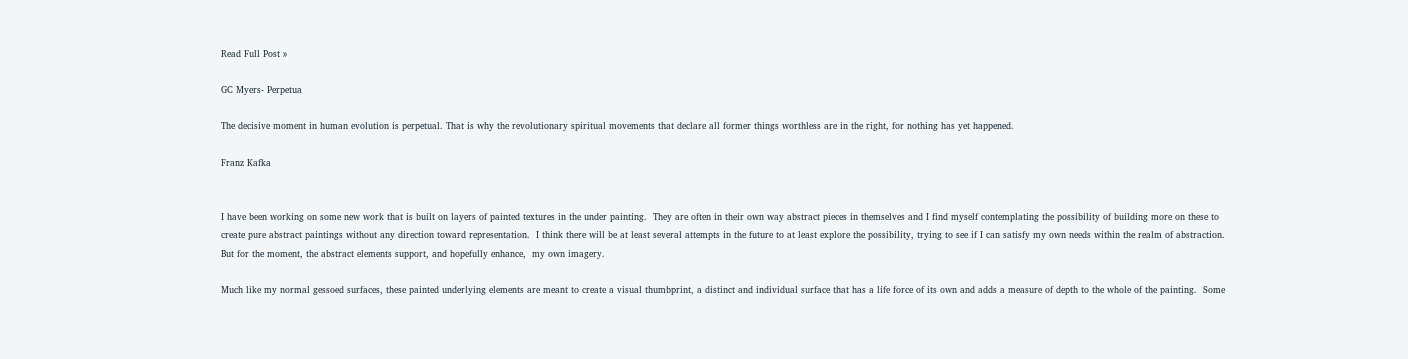Read Full Post »

GC Myers- Perpetua

The decisive moment in human evolution is perpetual. That is why the revolutionary spiritual movements that declare all former things worthless are in the right, for nothing has yet happened.

Franz Kafka


I have been working on some new work that is built on layers of painted textures in the under painting.  They are often in their own way abstract pieces in themselves and I find myself contemplating the possibility of building more on these to create pure abstract paintings without any direction toward representation.  I think there will be at least several attempts in the future to at least explore the possibility, trying to see if I can satisfy my own needs within the realm of abstraction.  But for the moment, the abstract elements support, and hopefully enhance,  my own imagery.

Much like my normal gessoed surfaces, these painted underlying elements are meant to create a visual thumbprint, a distinct and individual surface that has a life force of its own and adds a measure of depth to the whole of the painting.  Some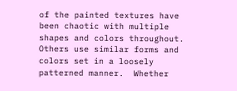of the painted textures have been chaotic with multiple shapes and colors throughout.  Others use similar forms and colors set in a loosely patterned manner.  Whether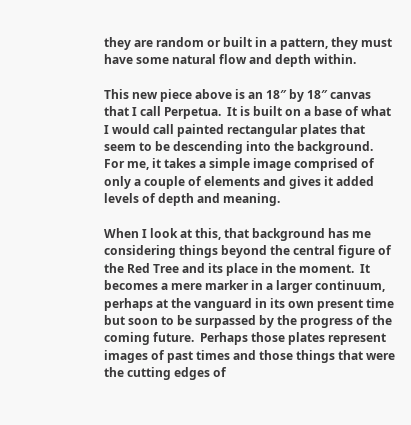they are random or built in a pattern, they must have some natural flow and depth within.

This new piece above is an 18″ by 18″ canvas that I call Perpetua.  It is built on a base of what I would call painted rectangular plates that seem to be descending into the background.  For me, it takes a simple image comprised of only a couple of elements and gives it added levels of depth and meaning.

When I look at this, that background has me considering things beyond the central figure of the Red Tree and its place in the moment.  It becomes a mere marker in a larger continuum, perhaps at the vanguard in its own present time but soon to be surpassed by the progress of the coming future.  Perhaps those plates represent images of past times and those things that were the cutting edges of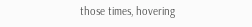those times, hovering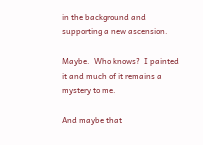in the background and supporting a new ascension.

Maybe.  Who knows?  I painted it and much of it remains a mystery to me.

And maybe that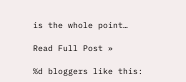is the whole point…

Read Full Post »

%d bloggers like this: